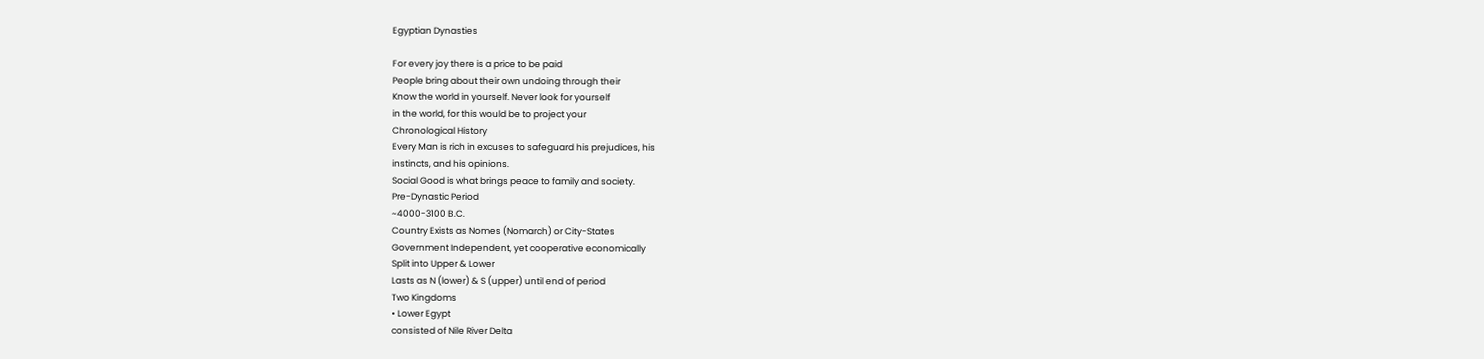Egyptian Dynasties

For every joy there is a price to be paid
People bring about their own undoing through their
Know the world in yourself. Never look for yourself
in the world, for this would be to project your
Chronological History
Every Man is rich in excuses to safeguard his prejudices, his
instincts, and his opinions.
Social Good is what brings peace to family and society.
Pre-Dynastic Period
~4000-3100 B.C.
Country Exists as Nomes (Nomarch) or City-States
Government Independent, yet cooperative economically
Split into Upper & Lower
Lasts as N (lower) & S (upper) until end of period
Two Kingdoms
• Lower Egypt
consisted of Nile River Delta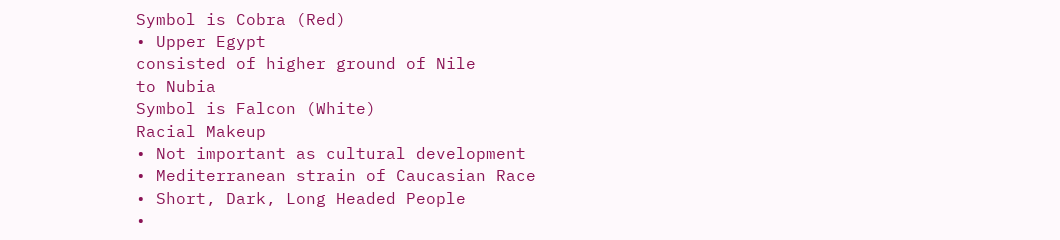Symbol is Cobra (Red)
• Upper Egypt
consisted of higher ground of Nile
to Nubia
Symbol is Falcon (White)
Racial Makeup
• Not important as cultural development
• Mediterranean strain of Caucasian Race
• Short, Dark, Long Headed People
•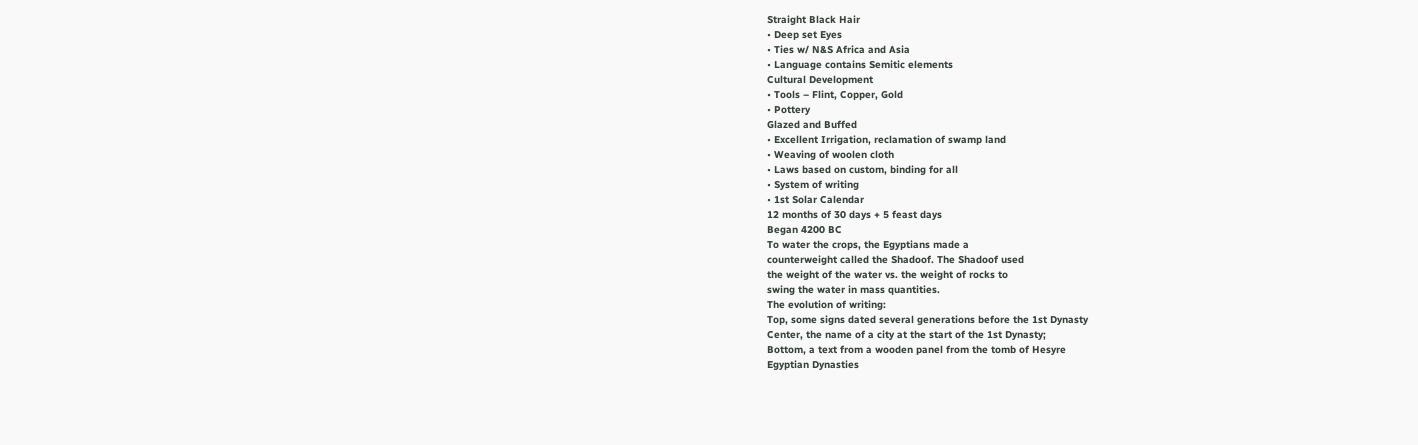Straight Black Hair
• Deep set Eyes
• Ties w/ N&S Africa and Asia
• Language contains Semitic elements
Cultural Development
• Tools – Flint, Copper, Gold
• Pottery
Glazed and Buffed
• Excellent Irrigation, reclamation of swamp land
• Weaving of woolen cloth
• Laws based on custom, binding for all
• System of writing
• 1st Solar Calendar
12 months of 30 days + 5 feast days
Began 4200 BC
To water the crops, the Egyptians made a
counterweight called the Shadoof. The Shadoof used
the weight of the water vs. the weight of rocks to
swing the water in mass quantities.
The evolution of writing:
Top, some signs dated several generations before the 1st Dynasty
Center, the name of a city at the start of the 1st Dynasty;
Bottom, a text from a wooden panel from the tomb of Hesyre
Egyptian Dynasties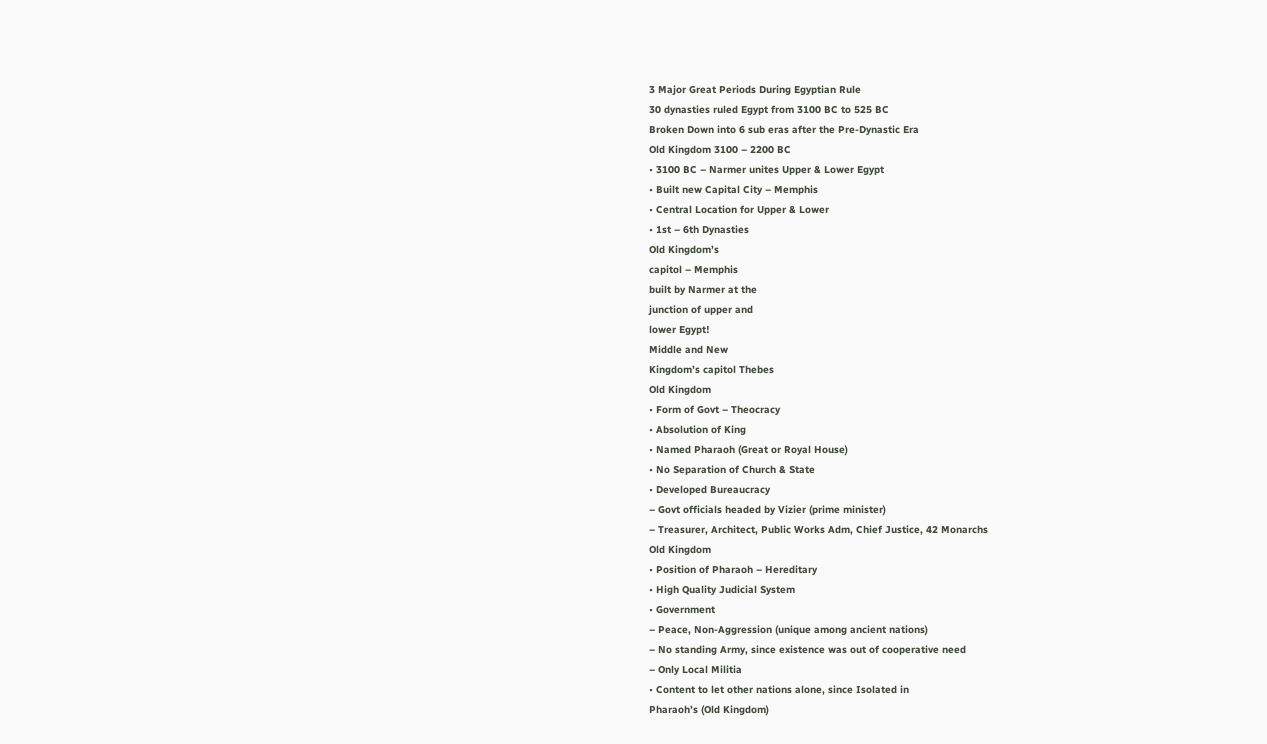3 Major Great Periods During Egyptian Rule
30 dynasties ruled Egypt from 3100 BC to 525 BC
Broken Down into 6 sub eras after the Pre-Dynastic Era
Old Kingdom 3100 – 2200 BC
• 3100 BC – Narmer unites Upper & Lower Egypt
• Built new Capital City – Memphis
• Central Location for Upper & Lower
• 1st – 6th Dynasties
Old Kingdom’s
capitol – Memphis
built by Narmer at the
junction of upper and
lower Egypt!
Middle and New
Kingdom’s capitol Thebes
Old Kingdom
• Form of Govt – Theocracy
• Absolution of King
• Named Pharaoh (Great or Royal House)
• No Separation of Church & State
• Developed Bureaucracy
– Govt officials headed by Vizier (prime minister)
– Treasurer, Architect, Public Works Adm, Chief Justice, 42 Monarchs
Old Kingdom
• Position of Pharaoh – Hereditary
• High Quality Judicial System
• Government
– Peace, Non-Aggression (unique among ancient nations)
– No standing Army, since existence was out of cooperative need
– Only Local Militia
• Content to let other nations alone, since Isolated in
Pharaoh’s (Old Kingdom)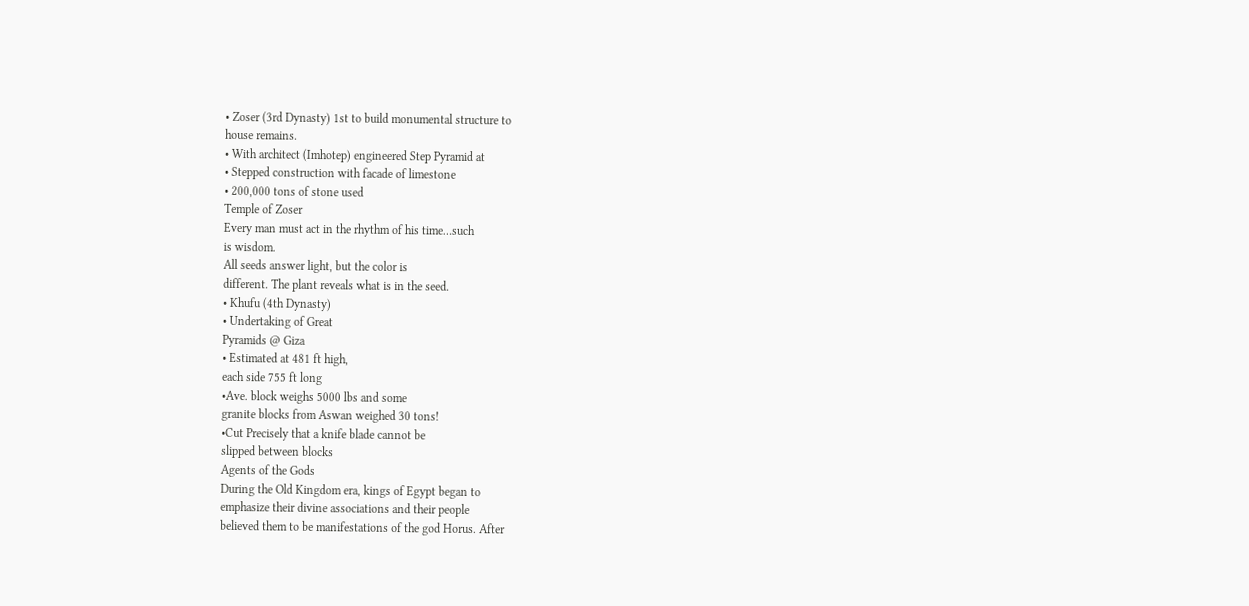• Zoser (3rd Dynasty) 1st to build monumental structure to
house remains.
• With architect (Imhotep) engineered Step Pyramid at
• Stepped construction with facade of limestone
• 200,000 tons of stone used
Temple of Zoser
Every man must act in the rhythm of his time…such
is wisdom.
All seeds answer light, but the color is
different. The plant reveals what is in the seed.
• Khufu (4th Dynasty)
• Undertaking of Great
Pyramids @ Giza
• Estimated at 481 ft high,
each side 755 ft long
•Ave. block weighs 5000 lbs and some
granite blocks from Aswan weighed 30 tons!
•Cut Precisely that a knife blade cannot be
slipped between blocks
Agents of the Gods
During the Old Kingdom era, kings of Egypt began to
emphasize their divine associations and their people
believed them to be manifestations of the god Horus. After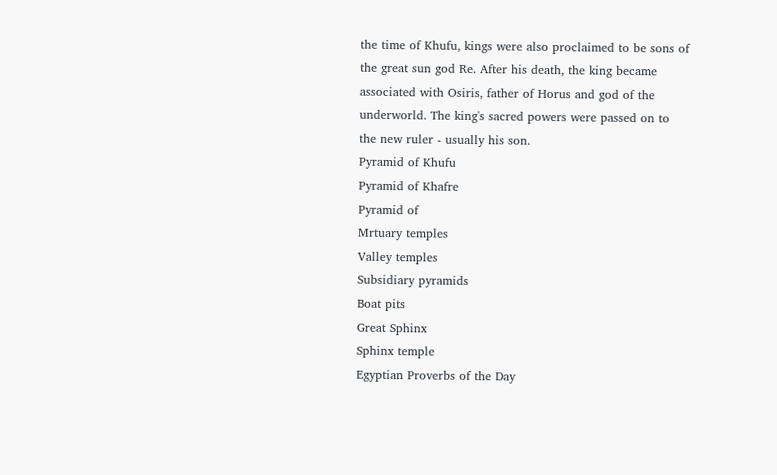the time of Khufu, kings were also proclaimed to be sons of
the great sun god Re. After his death, the king became
associated with Osiris, father of Horus and god of the
underworld. The king's sacred powers were passed on to
the new ruler - usually his son.
Pyramid of Khufu
Pyramid of Khafre
Pyramid of
Mrtuary temples
Valley temples
Subsidiary pyramids
Boat pits
Great Sphinx
Sphinx temple
Egyptian Proverbs of the Day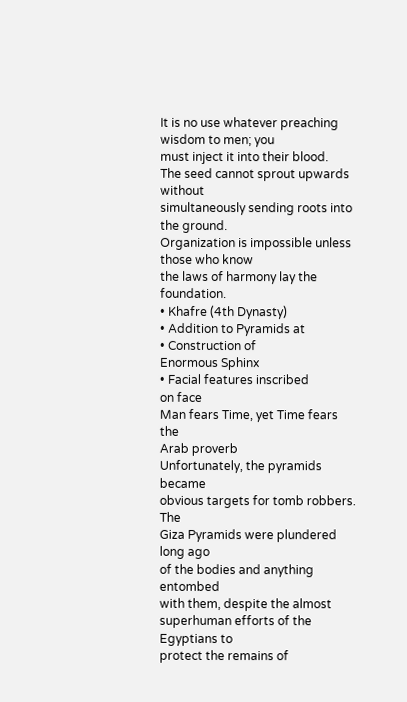It is no use whatever preaching wisdom to men; you
must inject it into their blood.
The seed cannot sprout upwards without
simultaneously sending roots into the ground.
Organization is impossible unless those who know
the laws of harmony lay the foundation.
• Khafre (4th Dynasty)
• Addition to Pyramids at
• Construction of
Enormous Sphinx
• Facial features inscribed
on face
Man fears Time, yet Time fears the
Arab proverb
Unfortunately, the pyramids became
obvious targets for tomb robbers. The
Giza Pyramids were plundered long ago
of the bodies and anything entombed
with them, despite the almost
superhuman efforts of the Egyptians to
protect the remains of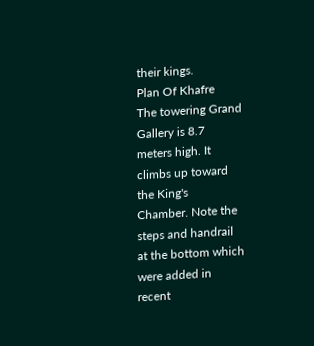their kings.
Plan Of Khafre
The towering Grand
Gallery is 8.7
meters high. It
climbs up toward
the King's
Chamber. Note the
steps and handrail
at the bottom which
were added in
recent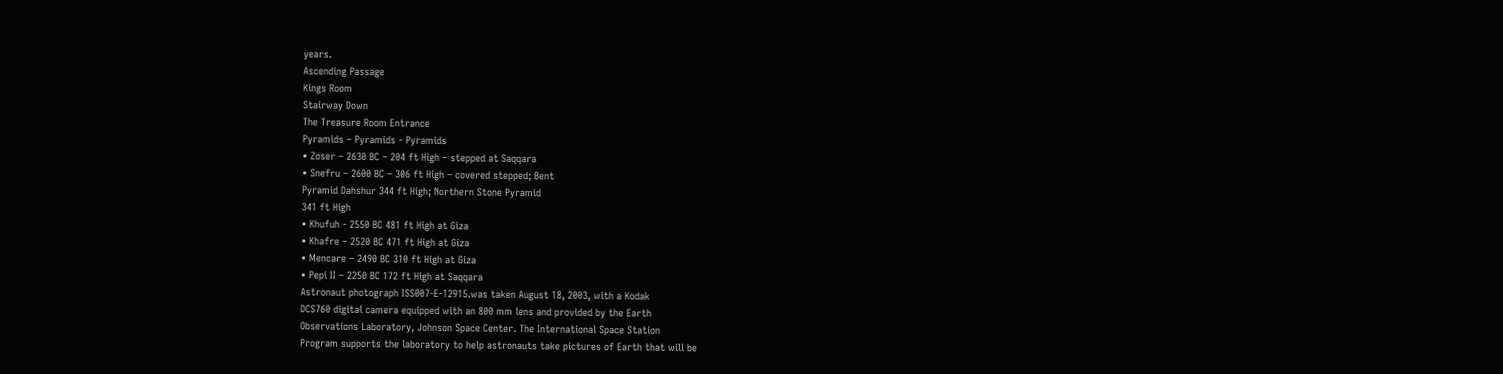years.
Ascending Passage
Kings Room
Stairway Down
The Treasure Room Entrance
Pyramids – Pyramids - Pyramids
• Zoser – 2630 BC – 204 ft High – stepped at Saqqara
• Snefru – 2600 BC – 306 ft High – covered stepped; Bent
Pyramid Dahshur 344 ft High; Northern Stone Pyramid
341 ft High
• Khufuh - 2550 BC 481 ft High at Giza
• Khafre – 2520 BC 471 ft High at Giza
• Mencare – 2490 BC 310 ft High at Giza
• Pepi II – 2250 BC 172 ft High at Saqqara
Astronaut photograph ISS007-E-12915.was taken August 18, 2003, with a Kodak
DCS760 digital camera equipped with an 800 mm lens and provided by the Earth
Observations Laboratory, Johnson Space Center. The International Space Station
Program supports the laboratory to help astronauts take pictures of Earth that will be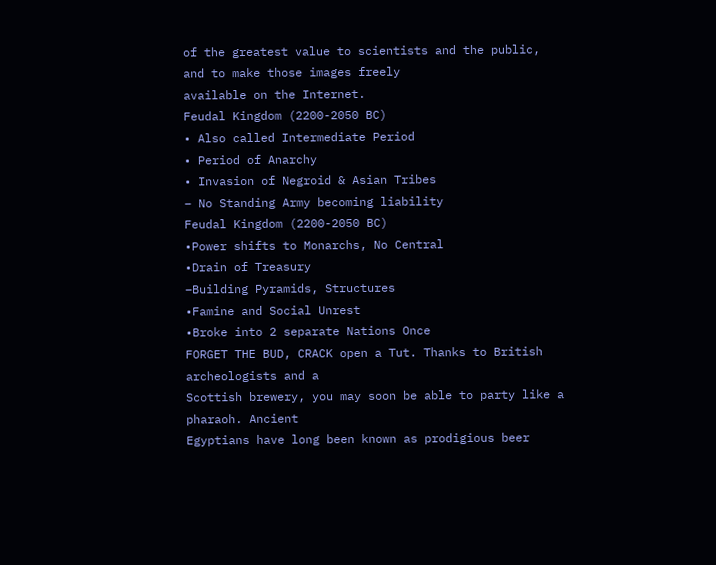of the greatest value to scientists and the public, and to make those images freely
available on the Internet.
Feudal Kingdom (2200-2050 BC)
• Also called Intermediate Period
• Period of Anarchy
• Invasion of Negroid & Asian Tribes
– No Standing Army becoming liability
Feudal Kingdom (2200-2050 BC)
•Power shifts to Monarchs, No Central
•Drain of Treasury
–Building Pyramids, Structures
•Famine and Social Unrest
•Broke into 2 separate Nations Once
FORGET THE BUD, CRACK open a Tut. Thanks to British archeologists and a
Scottish brewery, you may soon be able to party like a pharaoh. Ancient
Egyptians have long been known as prodigious beer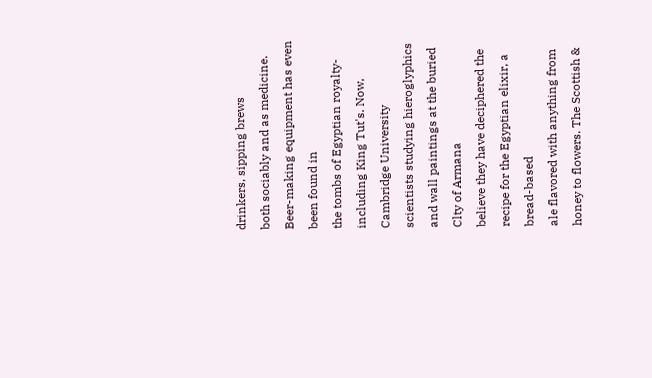drinkers, sipping brews
both sociably and as medicine. Beer-making equipment has even been found in
the tombs of Egyptian royalty-including King Tut's. Now, Cambridge University
scientists studying hieroglyphics and wall paintings at the buried Clty of Armana
believe they have deciphered the recipe for the Egyptian elixir, a bread-based
ale flavored with anything from honey to flowers. The Scottish &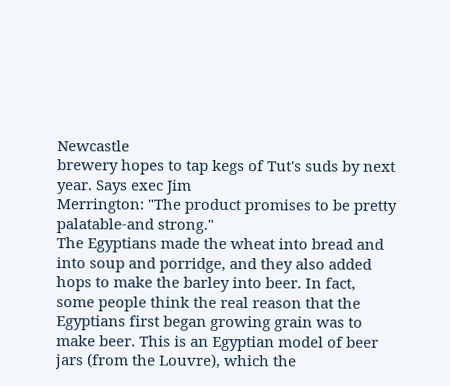Newcastle
brewery hopes to tap kegs of Tut's suds by next year. Says exec Jim
Merrington: "The product promises to be pretty palatable-and strong."
The Egyptians made the wheat into bread and
into soup and porridge, and they also added
hops to make the barley into beer. In fact,
some people think the real reason that the
Egyptians first began growing grain was to
make beer. This is an Egyptian model of beer
jars (from the Louvre), which the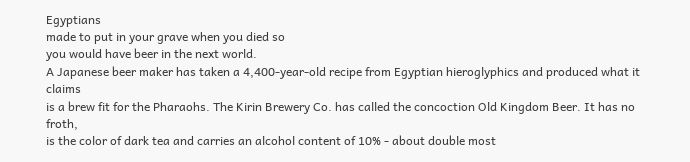Egyptians
made to put in your grave when you died so
you would have beer in the next world.
A Japanese beer maker has taken a 4,400-year-old recipe from Egyptian hieroglyphics and produced what it claims
is a brew fit for the Pharaohs. The Kirin Brewery Co. has called the concoction Old Kingdom Beer. It has no froth,
is the color of dark tea and carries an alcohol content of 10% - about double most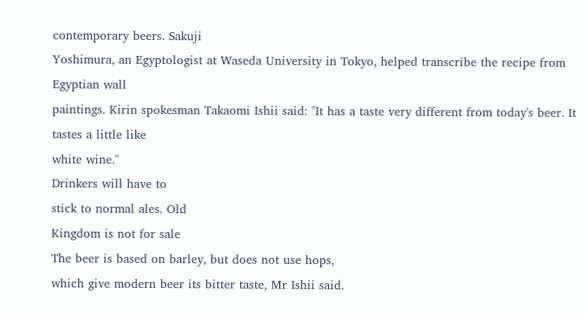contemporary beers. Sakuji
Yoshimura, an Egyptologist at Waseda University in Tokyo, helped transcribe the recipe from Egyptian wall
paintings. Kirin spokesman Takaomi Ishii said: ''It has a taste very different from today's beer. It tastes a little like
white wine.''
Drinkers will have to
stick to normal ales. Old
Kingdom is not for sale
The beer is based on barley, but does not use hops,
which give modern beer its bitter taste, Mr Ishii said.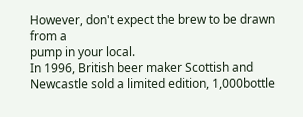However, don't expect the brew to be drawn from a
pump in your local.
In 1996, British beer maker Scottish and
Newcastle sold a limited edition, 1,000bottle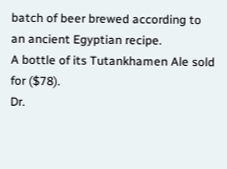batch of beer brewed according to
an ancient Egyptian recipe.
A bottle of its Tutankhamen Ale sold for ($78).
Dr.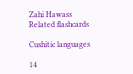Zahi Hawass
Related flashcards

Cushitic languages

14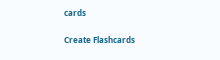cards

Create Flashcards